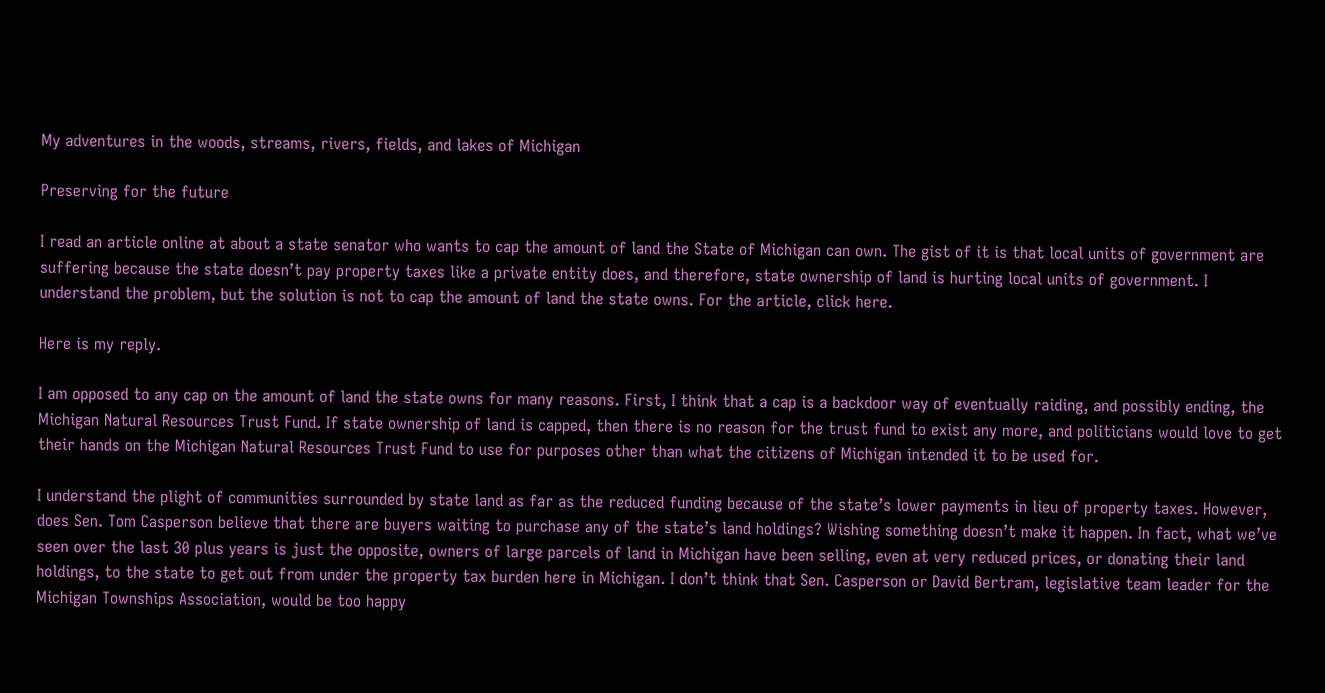My adventures in the woods, streams, rivers, fields, and lakes of Michigan

Preserving for the future

I read an article online at about a state senator who wants to cap the amount of land the State of Michigan can own. The gist of it is that local units of government are suffering because the state doesn’t pay property taxes like a private entity does, and therefore, state ownership of land is hurting local units of government. I understand the problem, but the solution is not to cap the amount of land the state owns. For the article, click here.

Here is my reply.

I am opposed to any cap on the amount of land the state owns for many reasons. First, I think that a cap is a backdoor way of eventually raiding, and possibly ending, the Michigan Natural Resources Trust Fund. If state ownership of land is capped, then there is no reason for the trust fund to exist any more, and politicians would love to get their hands on the Michigan Natural Resources Trust Fund to use for purposes other than what the citizens of Michigan intended it to be used for.

I understand the plight of communities surrounded by state land as far as the reduced funding because of the state’s lower payments in lieu of property taxes. However, does Sen. Tom Casperson believe that there are buyers waiting to purchase any of the state’s land holdings? Wishing something doesn’t make it happen. In fact, what we’ve seen over the last 30 plus years is just the opposite, owners of large parcels of land in Michigan have been selling, even at very reduced prices, or donating their land holdings, to the state to get out from under the property tax burden here in Michigan. I don’t think that Sen. Casperson or David Bertram, legislative team leader for the Michigan Townships Association, would be too happy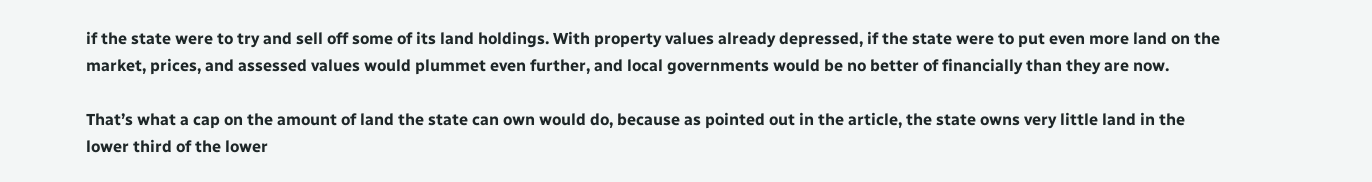if the state were to try and sell off some of its land holdings. With property values already depressed, if the state were to put even more land on the market, prices, and assessed values would plummet even further, and local governments would be no better of financially than they are now.

That’s what a cap on the amount of land the state can own would do, because as pointed out in the article, the state owns very little land in the lower third of the lower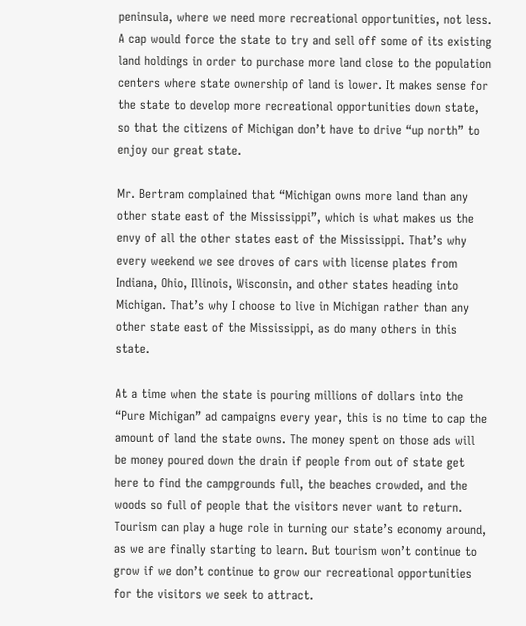peninsula, where we need more recreational opportunities, not less. A cap would force the state to try and sell off some of its existing land holdings in order to purchase more land close to the population centers where state ownership of land is lower. It makes sense for the state to develop more recreational opportunities down state, so that the citizens of Michigan don’t have to drive “up north” to enjoy our great state.

Mr. Bertram complained that “Michigan owns more land than any other state east of the Mississippi”, which is what makes us the envy of all the other states east of the Mississippi. That’s why every weekend we see droves of cars with license plates from Indiana, Ohio, Illinois, Wisconsin, and other states heading into Michigan. That’s why I choose to live in Michigan rather than any other state east of the Mississippi, as do many others in this state.

At a time when the state is pouring millions of dollars into the “Pure Michigan” ad campaigns every year, this is no time to cap the amount of land the state owns. The money spent on those ads will be money poured down the drain if people from out of state get here to find the campgrounds full, the beaches crowded, and the woods so full of people that the visitors never want to return. Tourism can play a huge role in turning our state’s economy around, as we are finally starting to learn. But tourism won’t continue to grow if we don’t continue to grow our recreational opportunities for the visitors we seek to attract.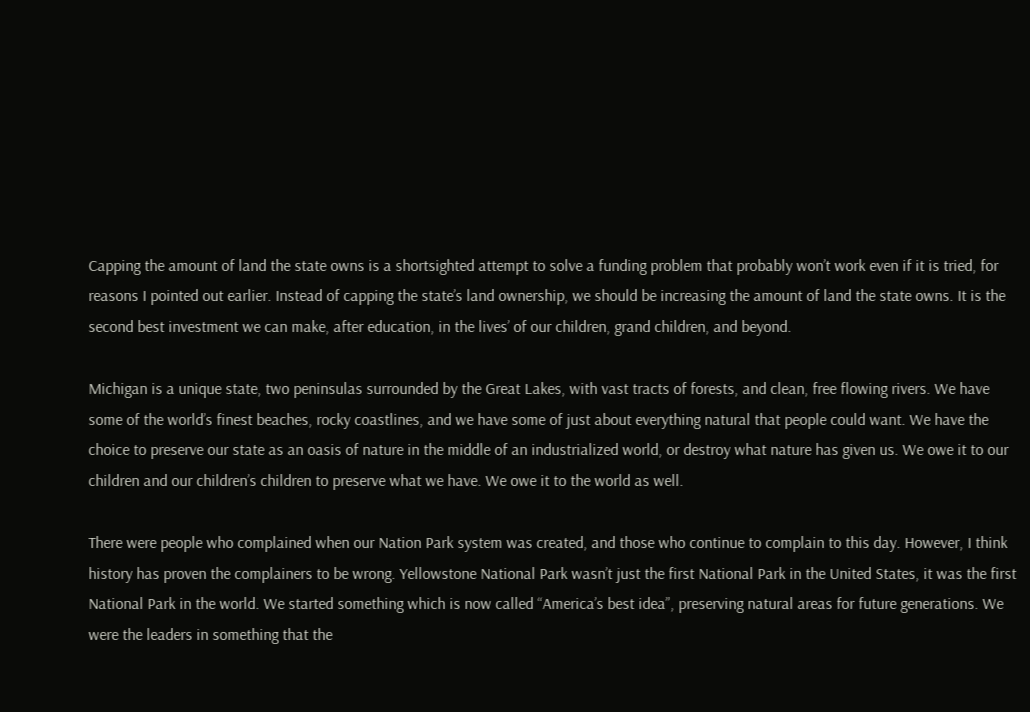Capping the amount of land the state owns is a shortsighted attempt to solve a funding problem that probably won’t work even if it is tried, for reasons I pointed out earlier. Instead of capping the state’s land ownership, we should be increasing the amount of land the state owns. It is the second best investment we can make, after education, in the lives’ of our children, grand children, and beyond.

Michigan is a unique state, two peninsulas surrounded by the Great Lakes, with vast tracts of forests, and clean, free flowing rivers. We have some of the world’s finest beaches, rocky coastlines, and we have some of just about everything natural that people could want. We have the choice to preserve our state as an oasis of nature in the middle of an industrialized world, or destroy what nature has given us. We owe it to our children and our children’s children to preserve what we have. We owe it to the world as well.

There were people who complained when our Nation Park system was created, and those who continue to complain to this day. However, I think history has proven the complainers to be wrong. Yellowstone National Park wasn’t just the first National Park in the United States, it was the first National Park in the world. We started something which is now called “America’s best idea”, preserving natural areas for future generations. We were the leaders in something that the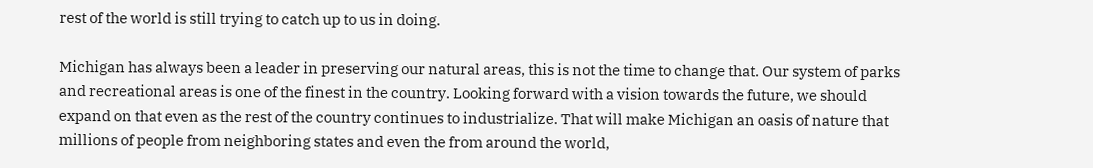rest of the world is still trying to catch up to us in doing.

Michigan has always been a leader in preserving our natural areas, this is not the time to change that. Our system of parks and recreational areas is one of the finest in the country. Looking forward with a vision towards the future, we should expand on that even as the rest of the country continues to industrialize. That will make Michigan an oasis of nature that millions of people from neighboring states and even the from around the world,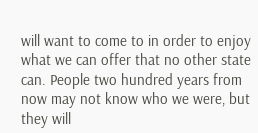will want to come to in order to enjoy what we can offer that no other state can. People two hundred years from now may not know who we were, but they will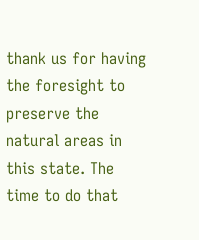thank us for having the foresight to preserve the natural areas in this state. The time to do that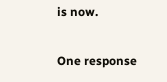is now.

One response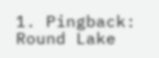1. Pingback: Round Lake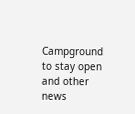Campground to stay open and other news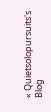« Quietsolopursuits's Blog